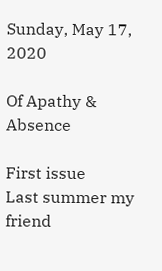Sunday, May 17, 2020

Of Apathy & Absence

First issue
Last summer my friend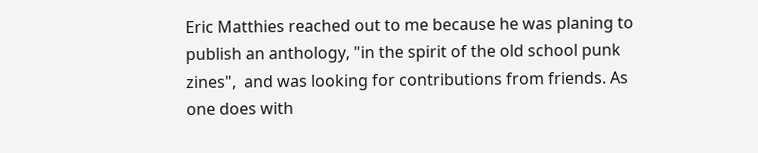Eric Matthies reached out to me because he was planing to publish an anthology, "in the spirit of the old school punk zines",  and was looking for contributions from friends. As one does with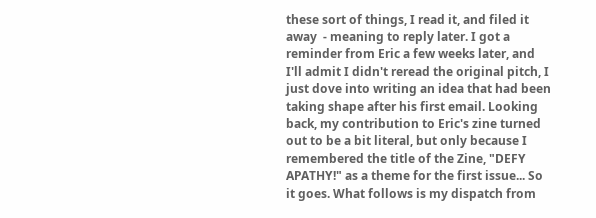these sort of things, I read it, and filed it away  - meaning to reply later. I got a reminder from Eric a few weeks later, and I'll admit I didn't reread the original pitch, I just dove into writing an idea that had been taking shape after his first email. Looking back, my contribution to Eric's zine turned out to be a bit literal, but only because I remembered the title of the Zine, "DEFY APATHY!" as a theme for the first issue... So it goes. What follows is my dispatch from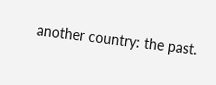another country: the past.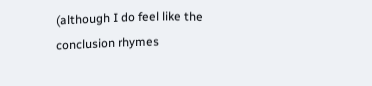(although I do feel like the conclusion rhymes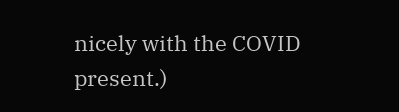nicely with the COVID present.)